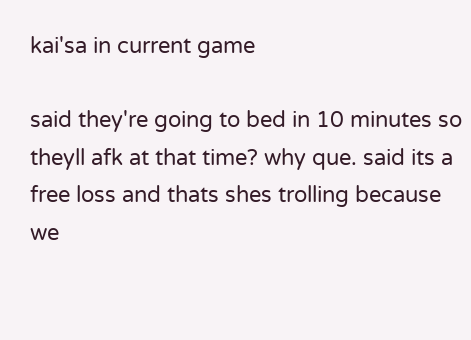kai'sa in current game

said they're going to bed in 10 minutes so theyll afk at that time? why que. said its a free loss and thats shes trolling because we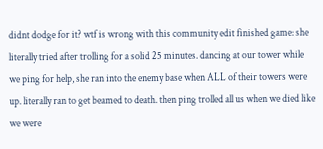didnt dodge for it? wtf is wrong with this community edit finished game: she literally tried after trolling for a solid 25 minutes. dancing at our tower while we ping for help, she ran into the enemy base when ALL of their towers were up. literally ran to get beamed to death. then ping trolled all us when we died like we were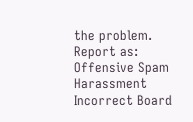the problem.
Report as:
Offensive Spam Harassment Incorrect Board